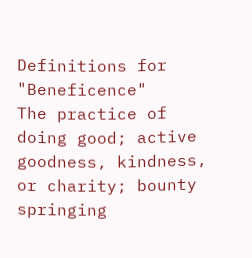Definitions for "Beneficence"
The practice of doing good; active goodness, kindness, or charity; bounty springing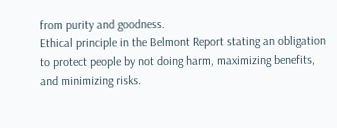from purity and goodness.
Ethical principle in the Belmont Report stating an obligation to protect people by not doing harm, maximizing benefits, and minimizing risks.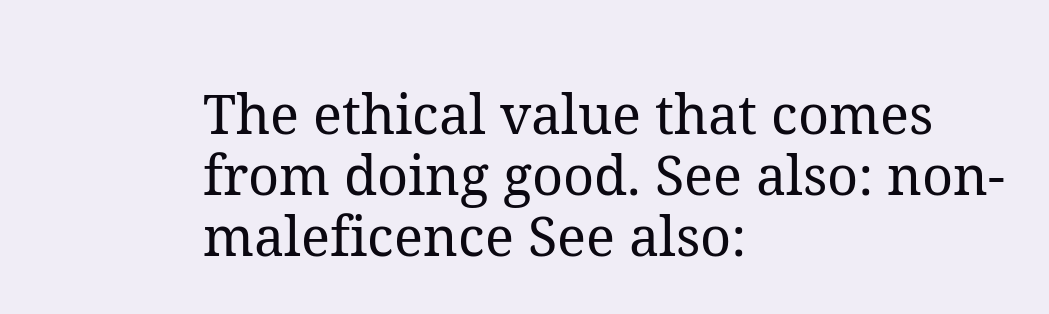The ethical value that comes from doing good. See also: non-maleficence See also: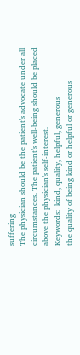suffering
The physician should be the patient's advocate under all circumstances. The patient's well-being should be placed above the physician's self-interest.
Keywords:  kind, quality, helpful, generous
the quality of being kind or helpful or generous